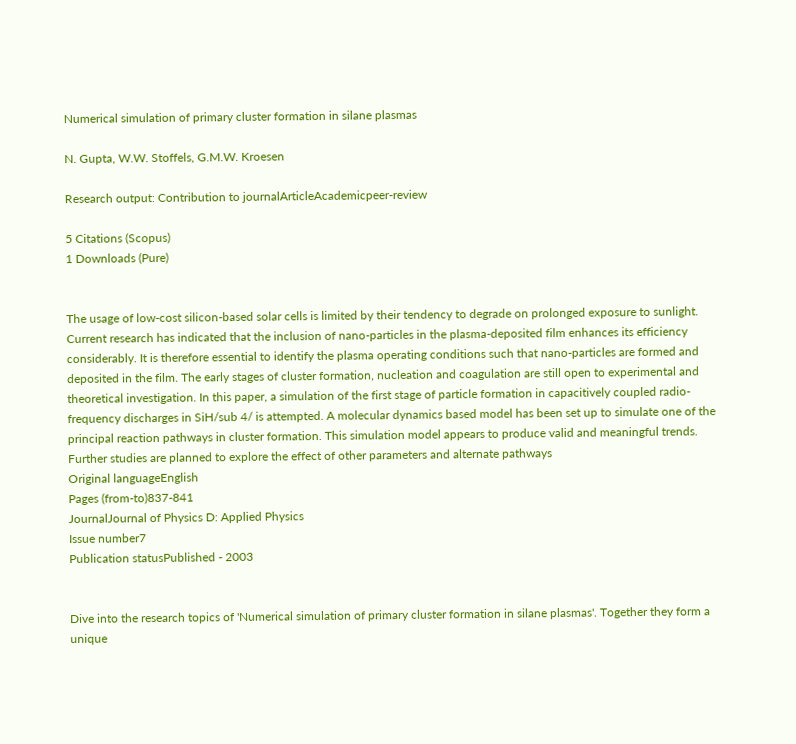Numerical simulation of primary cluster formation in silane plasmas

N. Gupta, W.W. Stoffels, G.M.W. Kroesen

Research output: Contribution to journalArticleAcademicpeer-review

5 Citations (Scopus)
1 Downloads (Pure)


The usage of low-cost silicon-based solar cells is limited by their tendency to degrade on prolonged exposure to sunlight. Current research has indicated that the inclusion of nano-particles in the plasma-deposited film enhances its efficiency considerably. It is therefore essential to identify the plasma operating conditions such that nano-particles are formed and deposited in the film. The early stages of cluster formation, nucleation and coagulation are still open to experimental and theoretical investigation. In this paper, a simulation of the first stage of particle formation in capacitively coupled radio-frequency discharges in SiH/sub 4/ is attempted. A molecular dynamics based model has been set up to simulate one of the principal reaction pathways in cluster formation. This simulation model appears to produce valid and meaningful trends. Further studies are planned to explore the effect of other parameters and alternate pathways
Original languageEnglish
Pages (from-to)837-841
JournalJournal of Physics D: Applied Physics
Issue number7
Publication statusPublished - 2003


Dive into the research topics of 'Numerical simulation of primary cluster formation in silane plasmas'. Together they form a unique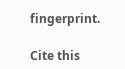fingerprint.

Cite this